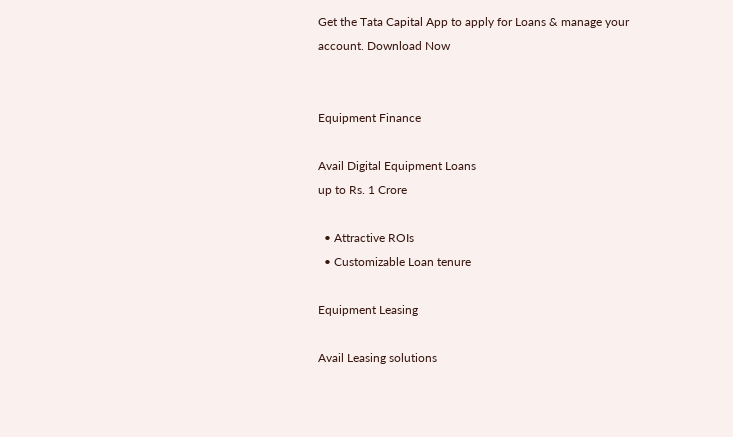Get the Tata Capital App to apply for Loans & manage your account. Download Now


Equipment Finance

Avail Digital Equipment Loans
up to Rs. 1 Crore

  • Attractive ROIs
  • Customizable Loan tenure

Equipment Leasing

Avail Leasing solutions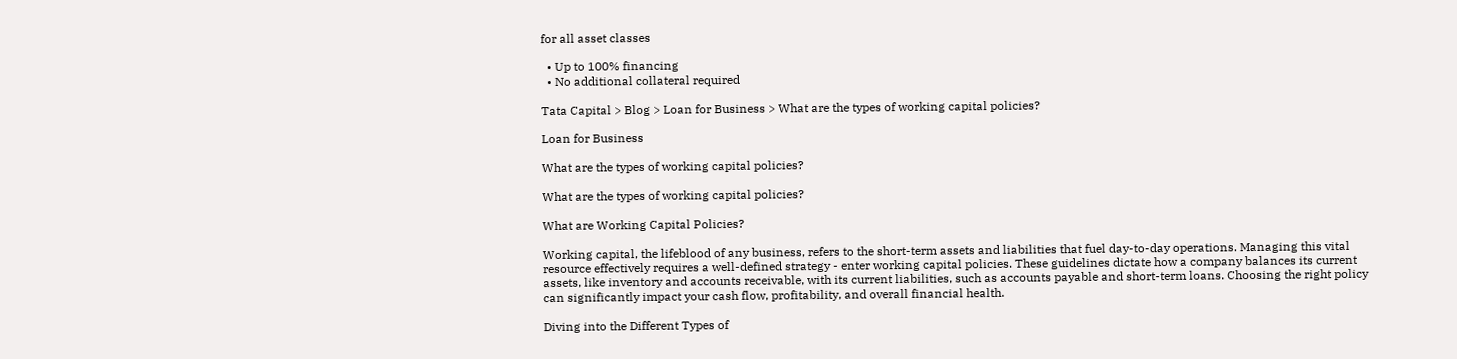for all asset classes

  • Up to 100% financing
  • No additional collateral required

Tata Capital > Blog > Loan for Business > What are the types of working capital policies?

Loan for Business

What are the types of working capital policies?

What are the types of working capital policies?

What are Working Capital Policies?

Working capital, the lifeblood of any business, refers to the short-term assets and liabilities that fuel day-to-day operations. Managing this vital resource effectively requires a well-defined strategy - enter working capital policies. These guidelines dictate how a company balances its current assets, like inventory and accounts receivable, with its current liabilities, such as accounts payable and short-term loans. Choosing the right policy can significantly impact your cash flow, profitability, and overall financial health.

Diving into the Different Types of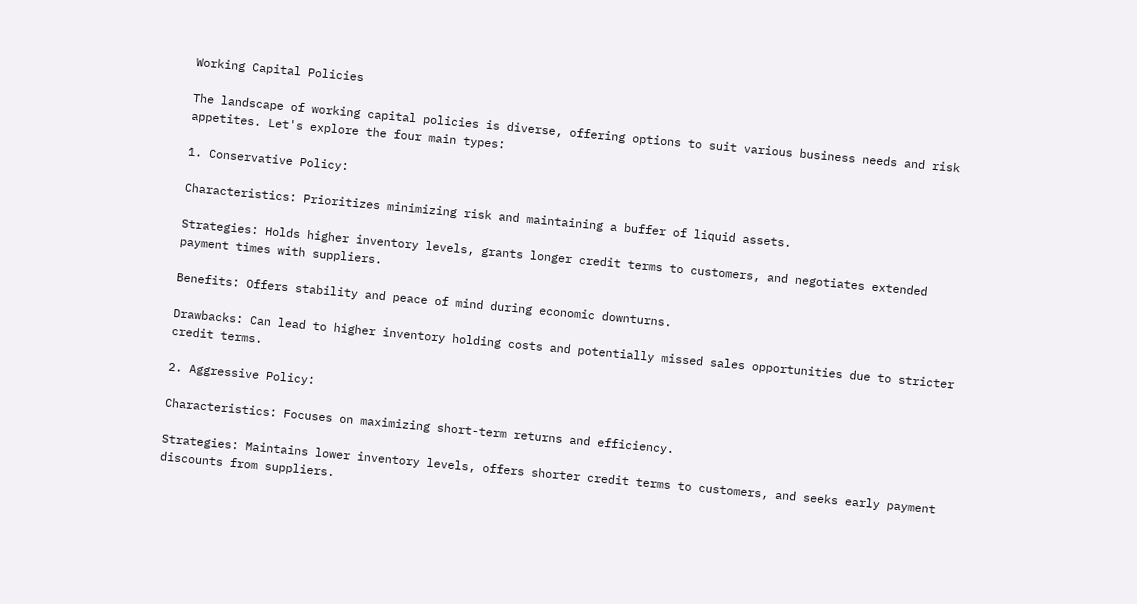Working Capital Policies

The landscape of working capital policies is diverse, offering options to suit various business needs and risk appetites. Let's explore the four main types:

1. Conservative Policy:

Characteristics: Prioritizes minimizing risk and maintaining a buffer of liquid assets.

Strategies: Holds higher inventory levels, grants longer credit terms to customers, and negotiates extended payment times with suppliers.

Benefits: Offers stability and peace of mind during economic downturns.

Drawbacks: Can lead to higher inventory holding costs and potentially missed sales opportunities due to stricter credit terms.

2. Aggressive Policy:

Characteristics: Focuses on maximizing short-term returns and efficiency.

Strategies: Maintains lower inventory levels, offers shorter credit terms to customers, and seeks early payment discounts from suppliers.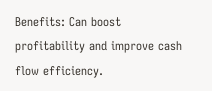Benefits: Can boost profitability and improve cash flow efficiency.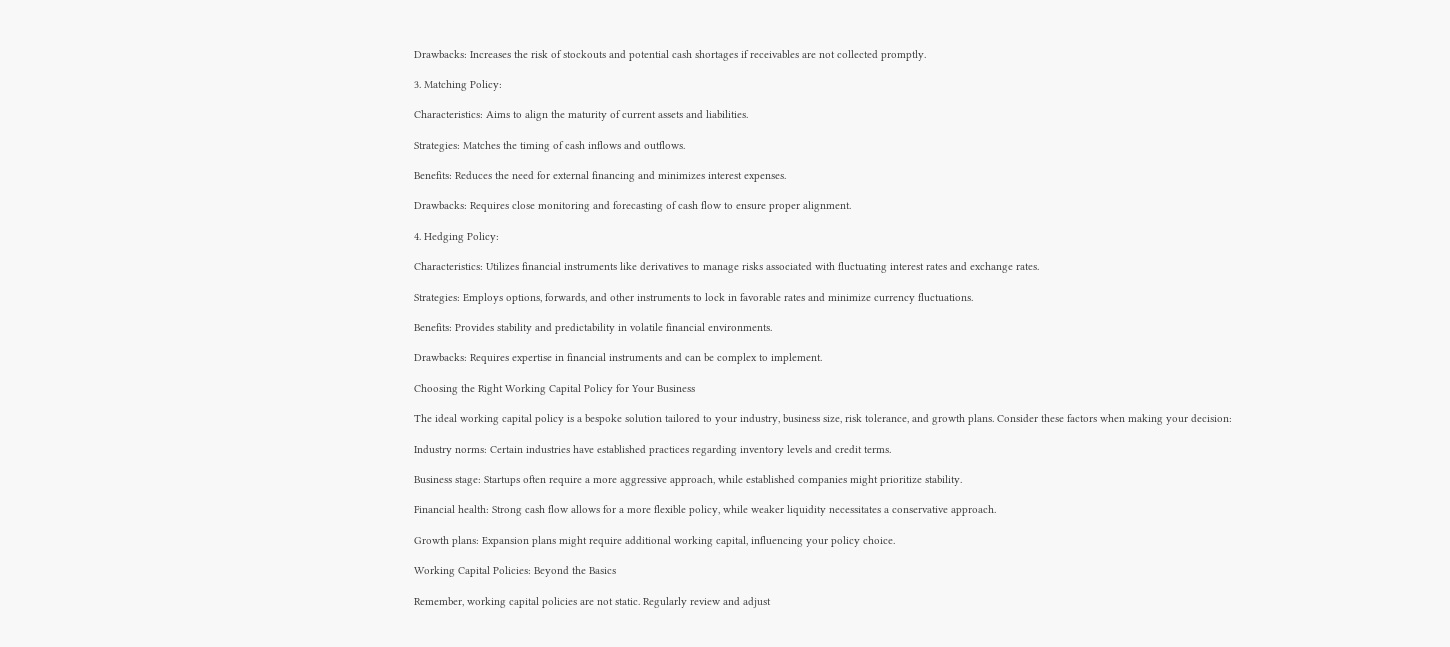Drawbacks: Increases the risk of stockouts and potential cash shortages if receivables are not collected promptly.

3. Matching Policy:

Characteristics: Aims to align the maturity of current assets and liabilities.

Strategies: Matches the timing of cash inflows and outflows.

Benefits: Reduces the need for external financing and minimizes interest expenses.

Drawbacks: Requires close monitoring and forecasting of cash flow to ensure proper alignment.

4. Hedging Policy:

Characteristics: Utilizes financial instruments like derivatives to manage risks associated with fluctuating interest rates and exchange rates.

Strategies: Employs options, forwards, and other instruments to lock in favorable rates and minimize currency fluctuations.

Benefits: Provides stability and predictability in volatile financial environments.

Drawbacks: Requires expertise in financial instruments and can be complex to implement.

Choosing the Right Working Capital Policy for Your Business

The ideal working capital policy is a bespoke solution tailored to your industry, business size, risk tolerance, and growth plans. Consider these factors when making your decision:

Industry norms: Certain industries have established practices regarding inventory levels and credit terms.

Business stage: Startups often require a more aggressive approach, while established companies might prioritize stability.

Financial health: Strong cash flow allows for a more flexible policy, while weaker liquidity necessitates a conservative approach.

Growth plans: Expansion plans might require additional working capital, influencing your policy choice.

Working Capital Policies: Beyond the Basics

Remember, working capital policies are not static. Regularly review and adjust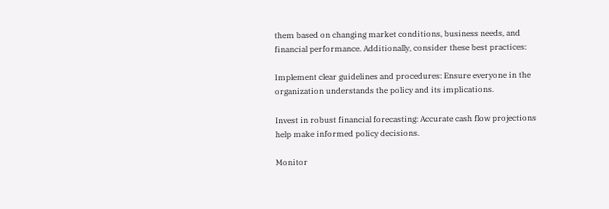them based on changing market conditions, business needs, and financial performance. Additionally, consider these best practices:

Implement clear guidelines and procedures: Ensure everyone in the organization understands the policy and its implications.

Invest in robust financial forecasting: Accurate cash flow projections help make informed policy decisions.

Monitor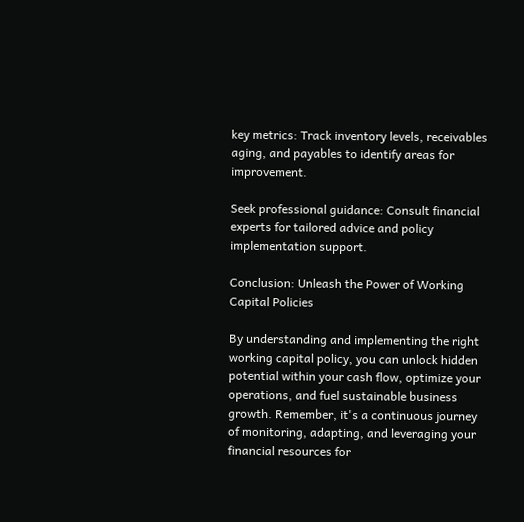key metrics: Track inventory levels, receivables aging, and payables to identify areas for improvement.

Seek professional guidance: Consult financial experts for tailored advice and policy implementation support.

Conclusion: Unleash the Power of Working Capital Policies

By understanding and implementing the right working capital policy, you can unlock hidden potential within your cash flow, optimize your operations, and fuel sustainable business growth. Remember, it's a continuous journey of monitoring, adapting, and leveraging your financial resources for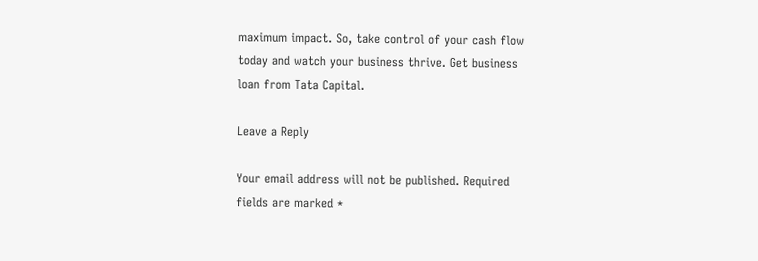maximum impact. So, take control of your cash flow today and watch your business thrive. Get business loan from Tata Capital.

Leave a Reply

Your email address will not be published. Required fields are marked *